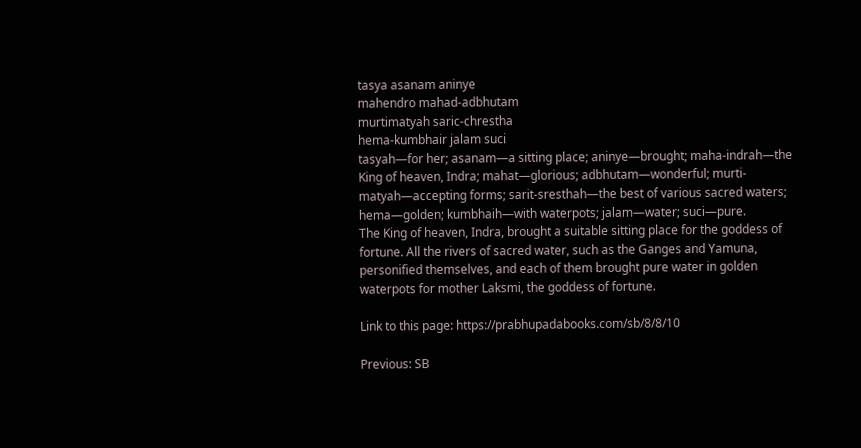tasya asanam aninye
mahendro mahad-adbhutam
murtimatyah saric-chrestha
hema-kumbhair jalam suci
tasyah—for her; asanam—a sitting place; aninye—brought; maha-indrah—the King of heaven, Indra; mahat—glorious; adbhutam—wonderful; murti-matyah—accepting forms; sarit-sresthah—the best of various sacred waters; hema—golden; kumbhaih—with waterpots; jalam—water; suci—pure.
The King of heaven, Indra, brought a suitable sitting place for the goddess of fortune. All the rivers of sacred water, such as the Ganges and Yamuna, personified themselves, and each of them brought pure water in golden waterpots for mother Laksmi, the goddess of fortune.

Link to this page: https://prabhupadabooks.com/sb/8/8/10

Previous: SB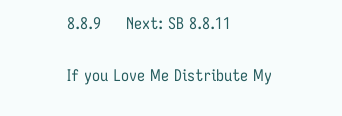8.8.9     Next: SB 8.8.11

If you Love Me Distribute My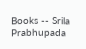Books -- Srila Prabhupada